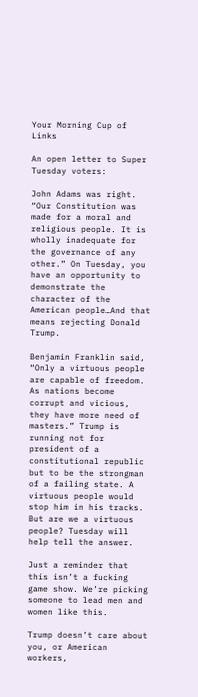Your Morning Cup of Links

An open letter to Super Tuesday voters:

John Adams was right. “Our Constitution was made for a moral and religious people. It is wholly inadequate for the governance of any other.” On Tuesday, you have an opportunity to demonstrate the character of the American people…And that means rejecting Donald Trump.

Benjamin Franklin said, “Only a virtuous people are capable of freedom. As nations become corrupt and vicious, they have more need of masters.” Trump is running not for president of a constitutional republic but to be the strongman of a failing state. A virtuous people would stop him in his tracks. But are we a virtuous people? Tuesday will help tell the answer.

Just a reminder that this isn’t a fucking game show. We’re picking someone to lead men and women like this.

Trump doesn’t care about you, or American workers,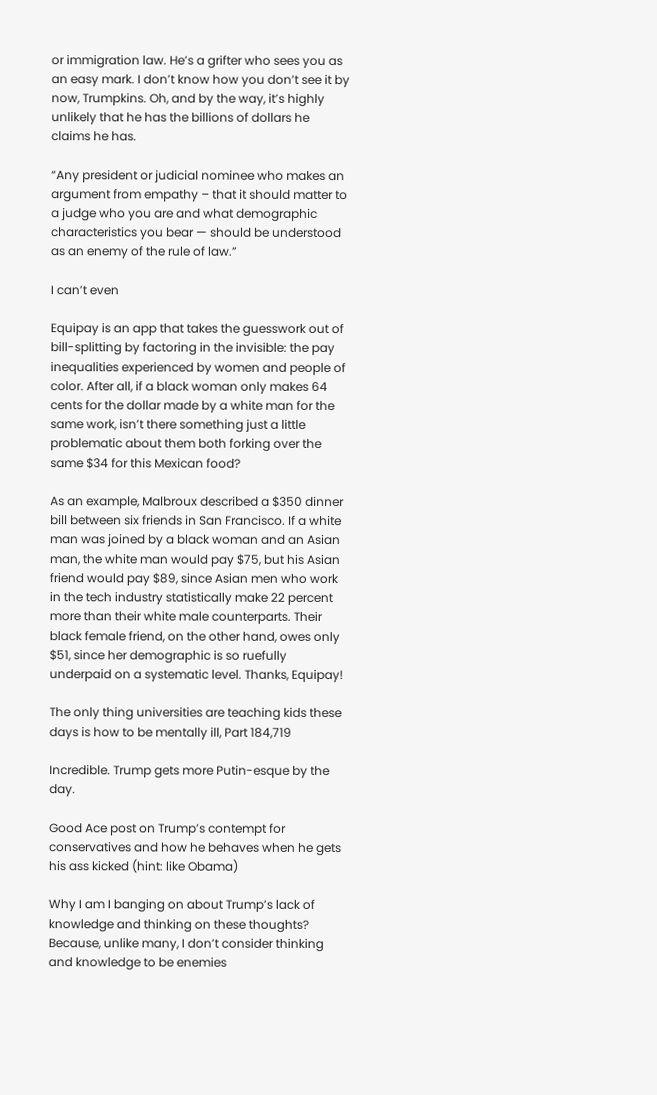or immigration law. He’s a grifter who sees you as an easy mark. I don’t know how you don’t see it by now, Trumpkins. Oh, and by the way, it’s highly unlikely that he has the billions of dollars he claims he has.

“Any president or judicial nominee who makes an argument from empathy – that it should matter to a judge who you are and what demographic characteristics you bear — should be understood as an enemy of the rule of law.”

I can’t even

Equipay is an app that takes the guesswork out of bill-splitting by factoring in the invisible: the pay inequalities experienced by women and people of color. After all, if a black woman only makes 64 cents for the dollar made by a white man for the same work, isn’t there something just a little problematic about them both forking over the same $34 for this Mexican food?

As an example, Malbroux described a $350 dinner bill between six friends in San Francisco. If a white man was joined by a black woman and an Asian man, the white man would pay $75, but his Asian friend would pay $89, since Asian men who work in the tech industry statistically make 22 percent more than their white male counterparts. Their black female friend, on the other hand, owes only $51, since her demographic is so ruefully underpaid on a systematic level. Thanks, Equipay!

The only thing universities are teaching kids these days is how to be mentally ill, Part 184,719

Incredible. Trump gets more Putin-esque by the day.

Good Ace post on Trump’s contempt for conservatives and how he behaves when he gets his ass kicked (hint: like Obama)

Why I am I banging on about Trump’s lack of knowledge and thinking on these thoughts? Because, unlike many, I don’t consider thinking and knowledge to be enemies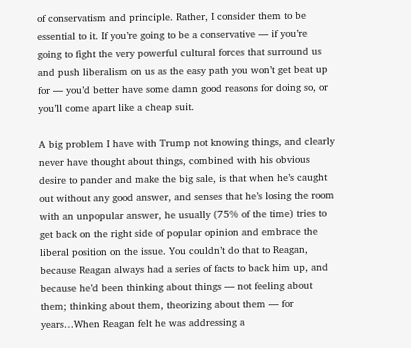of conservatism and principle. Rather, I consider them to be essential to it. If you’re going to be a conservative — if you’re going to fight the very powerful cultural forces that surround us and push liberalism on us as the easy path you won’t get beat up for — you’d better have some damn good reasons for doing so, or you’ll come apart like a cheap suit.

A big problem I have with Trump not knowing things, and clearly never have thought about things, combined with his obvious desire to pander and make the big sale, is that when he’s caught out without any good answer, and senses that he’s losing the room with an unpopular answer, he usually (75% of the time) tries to get back on the right side of popular opinion and embrace the liberal position on the issue. You couldn’t do that to Reagan, because Reagan always had a series of facts to back him up, and because he’d been thinking about things — not feeling about them; thinking about them, theorizing about them — for years…When Reagan felt he was addressing a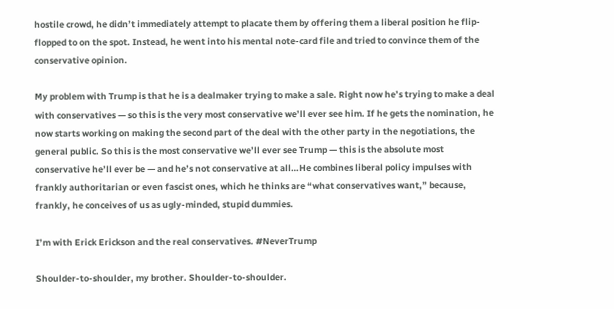hostile crowd, he didn’t immediately attempt to placate them by offering them a liberal position he flip-flopped to on the spot. Instead, he went into his mental note-card file and tried to convince them of the conservative opinion.

My problem with Trump is that he is a dealmaker trying to make a sale. Right now he’s trying to make a deal with conservatives — so this is the very most conservative we’ll ever see him. If he gets the nomination, he now starts working on making the second part of the deal with the other party in the negotiations, the general public. So this is the most conservative we’ll ever see Trump — this is the absolute most conservative he’ll ever be — and he’s not conservative at all…He combines liberal policy impulses with frankly authoritarian or even fascist ones, which he thinks are “what conservatives want,” because, frankly, he conceives of us as ugly-minded, stupid dummies.

I’m with Erick Erickson and the real conservatives. #NeverTrump

Shoulder-to-shoulder, my brother. Shoulder-to-shoulder.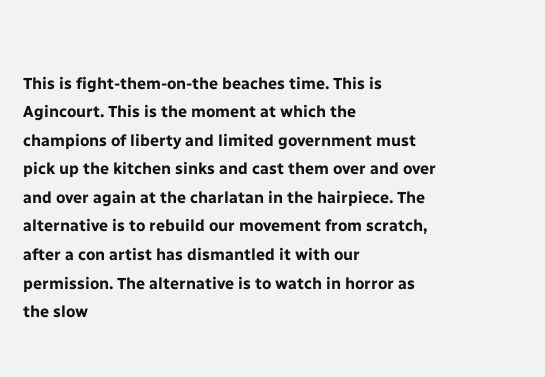This is fight-them-on-the beaches time. This is Agincourt. This is the moment at which the champions of liberty and limited government must pick up the kitchen sinks and cast them over and over and over again at the charlatan in the hairpiece. The alternative is to rebuild our movement from scratch, after a con artist has dismantled it with our permission. The alternative is to watch in horror as the slow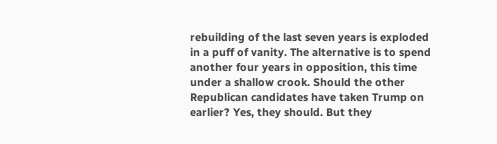rebuilding of the last seven years is exploded in a puff of vanity. The alternative is to spend another four years in opposition, this time under a shallow crook. Should the other Republican candidates have taken Trump on earlier? Yes, they should. But they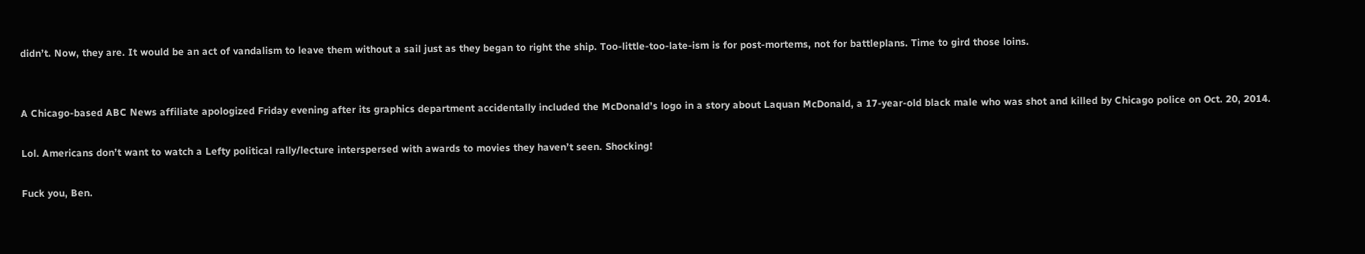didn’t. Now, they are. It would be an act of vandalism to leave them without a sail just as they began to right the ship. Too-little-too-late-ism is for post-mortems, not for battleplans. Time to gird those loins.


A Chicago-based ABC News affiliate apologized Friday evening after its graphics department accidentally included the McDonald’s logo in a story about Laquan McDonald, a 17-year-old black male who was shot and killed by Chicago police on Oct. 20, 2014.

Lol. Americans don’t want to watch a Lefty political rally/lecture interspersed with awards to movies they haven’t seen. Shocking!

Fuck you, Ben.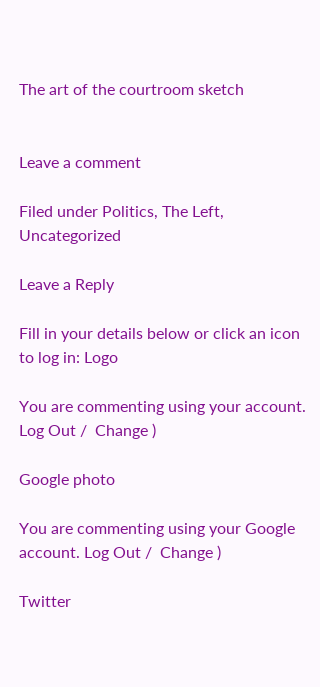The art of the courtroom sketch


Leave a comment

Filed under Politics, The Left, Uncategorized

Leave a Reply

Fill in your details below or click an icon to log in: Logo

You are commenting using your account. Log Out /  Change )

Google photo

You are commenting using your Google account. Log Out /  Change )

Twitter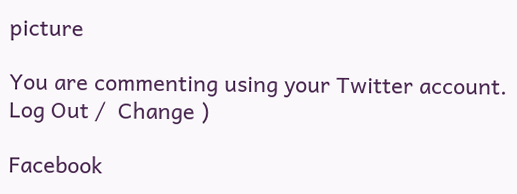picture

You are commenting using your Twitter account. Log Out /  Change )

Facebook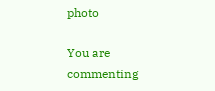photo

You are commenting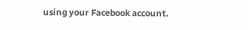using your Facebook account.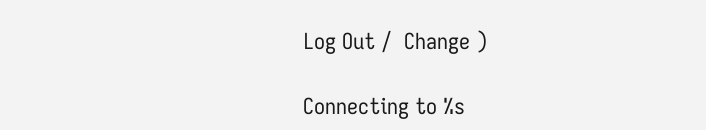Log Out /  Change )

Connecting to %s